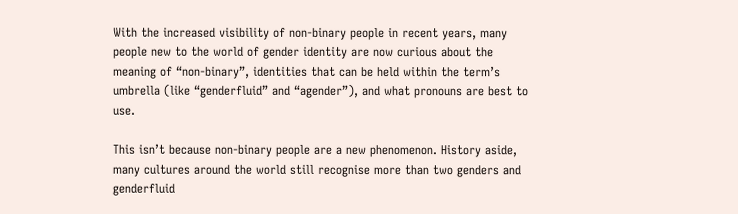With the increased visibility of non-binary people in recent years, many people new to the world of gender identity are now curious about the meaning of “non-binary”, identities that can be held within the term’s umbrella (like “genderfluid” and “agender”), and what pronouns are best to use.

This isn’t because non-binary people are a new phenomenon. History aside, many cultures around the world still recognise more than two genders and genderfluid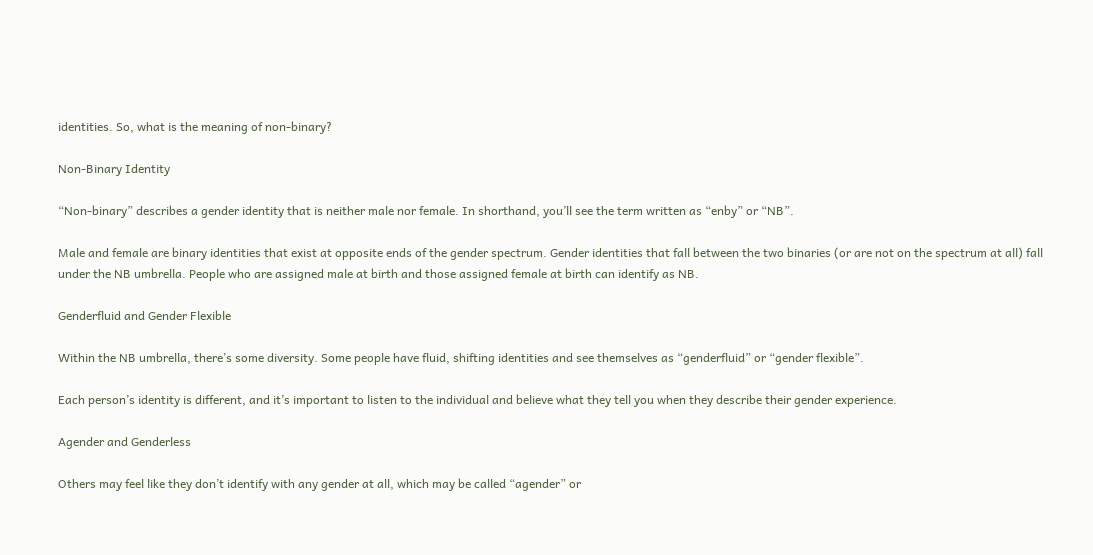identities. So, what is the meaning of non-binary?

Non-Binary Identity

“Non-binary” describes a gender identity that is neither male nor female. In shorthand, you’ll see the term written as “enby” or “NB”.

Male and female are binary identities that exist at opposite ends of the gender spectrum. Gender identities that fall between the two binaries (or are not on the spectrum at all) fall under the NB umbrella. People who are assigned male at birth and those assigned female at birth can identify as NB.

Genderfluid and Gender Flexible

Within the NB umbrella, there’s some diversity. Some people have fluid, shifting identities and see themselves as “genderfluid” or “gender flexible”.

Each person’s identity is different, and it’s important to listen to the individual and believe what they tell you when they describe their gender experience.

Agender and Genderless

Others may feel like they don’t identify with any gender at all, which may be called “agender” or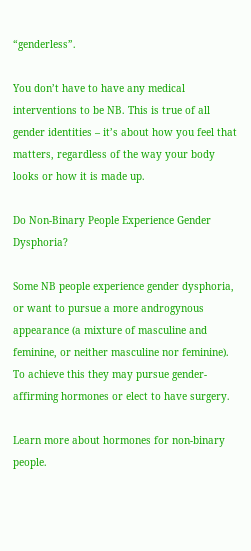“genderless”.

You don’t have to have any medical interventions to be NB. This is true of all gender identities – it’s about how you feel that matters, regardless of the way your body looks or how it is made up.

Do Non-Binary People Experience Gender Dysphoria?

Some NB people experience gender dysphoria, or want to pursue a more androgynous appearance (a mixture of masculine and feminine, or neither masculine nor feminine). To achieve this they may pursue gender-affirming hormones or elect to have surgery.

Learn more about hormones for non-binary people.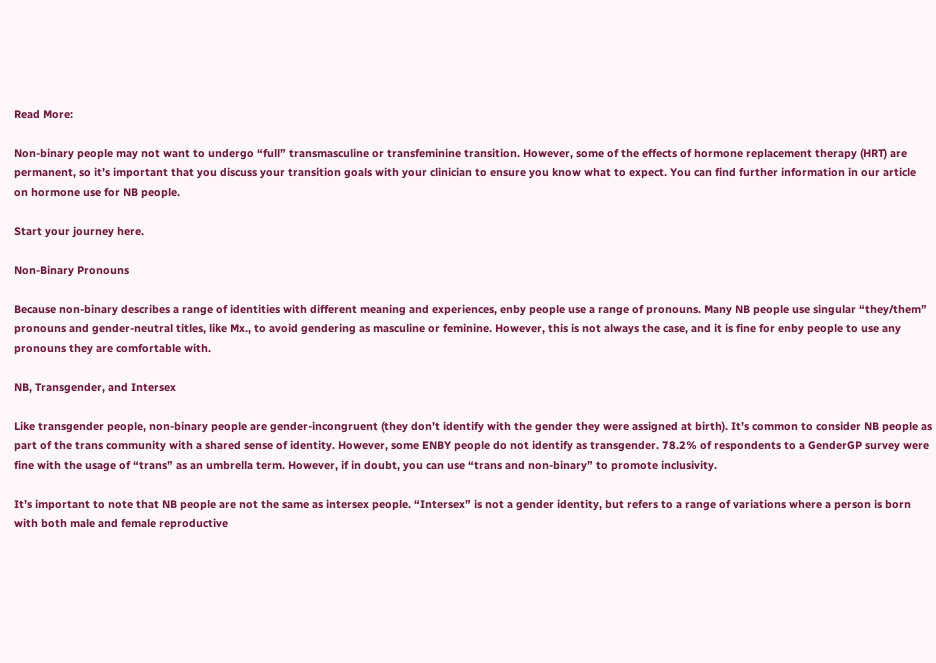Read More:

Non-binary people may not want to undergo “full” transmasculine or transfeminine transition. However, some of the effects of hormone replacement therapy (HRT) are permanent, so it’s important that you discuss your transition goals with your clinician to ensure you know what to expect. You can find further information in our article on hormone use for NB people.

Start your journey here.

Non-Binary Pronouns

Because non-binary describes a range of identities with different meaning and experiences, enby people use a range of pronouns. Many NB people use singular “they/them” pronouns and gender-neutral titles, like Mx., to avoid gendering as masculine or feminine. However, this is not always the case, and it is fine for enby people to use any pronouns they are comfortable with.

NB, Transgender, and Intersex

Like transgender people, non-binary people are gender-incongruent (they don’t identify with the gender they were assigned at birth). It’s common to consider NB people as part of the trans community with a shared sense of identity. However, some ENBY people do not identify as transgender. 78.2% of respondents to a GenderGP survey were fine with the usage of “trans” as an umbrella term. However, if in doubt, you can use “trans and non-binary” to promote inclusivity.

It’s important to note that NB people are not the same as intersex people. “Intersex” is not a gender identity, but refers to a range of variations where a person is born with both male and female reproductive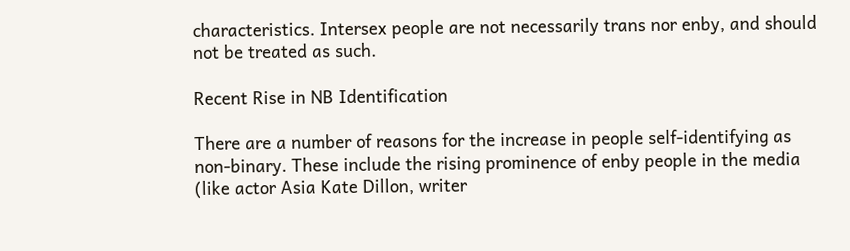characteristics. Intersex people are not necessarily trans nor enby, and should not be treated as such.

Recent Rise in NB Identification

There are a number of reasons for the increase in people self-identifying as non-binary. These include the rising prominence of enby people in the media (like actor Asia Kate Dillon, writer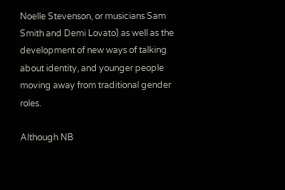Noelle Stevenson, or musicians Sam Smith and Demi Lovato) as well as the development of new ways of talking about identity, and younger people moving away from traditional gender roles.

Although NB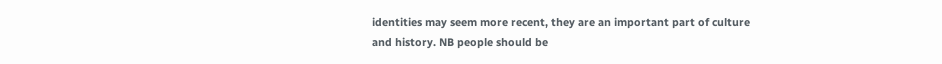identities may seem more recent, they are an important part of culture and history. NB people should be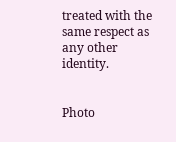treated with the same respect as any other identity.


Photo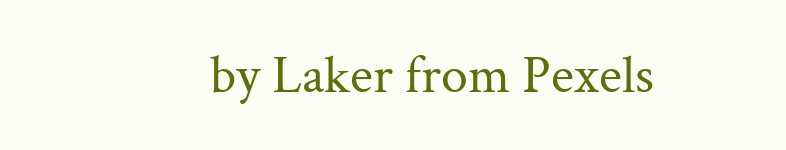by Laker from Pexels